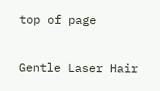top of page

Gentle Laser Hair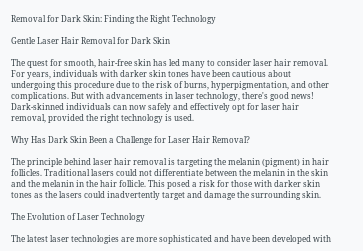Removal for Dark Skin: Finding the Right Technology

Gentle Laser Hair Removal for Dark Skin

The quest for smooth, hair-free skin has led many to consider laser hair removal. For years, individuals with darker skin tones have been cautious about undergoing this procedure due to the risk of burns, hyperpigmentation, and other complications. But with advancements in laser technology, there's good news! Dark-skinned individuals can now safely and effectively opt for laser hair removal, provided the right technology is used.

Why Has Dark Skin Been a Challenge for Laser Hair Removal?

The principle behind laser hair removal is targeting the melanin (pigment) in hair follicles. Traditional lasers could not differentiate between the melanin in the skin and the melanin in the hair follicle. This posed a risk for those with darker skin tones as the lasers could inadvertently target and damage the surrounding skin.

The Evolution of Laser Technology

The latest laser technologies are more sophisticated and have been developed with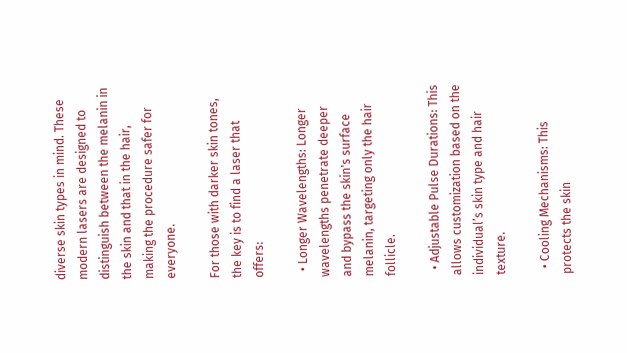diverse skin types in mind. These modern lasers are designed to distinguish between the melanin in the skin and that in the hair, making the procedure safer for everyone.

For those with darker skin tones, the key is to find a laser that offers:

  • Longer Wavelengths: Longer wavelengths penetrate deeper and bypass the skin's surface melanin, targeting only the hair follicle.

  • Adjustable Pulse Durations: This allows customization based on the individual’s skin type and hair texture.

  • Cooling Mechanisms: This protects the skin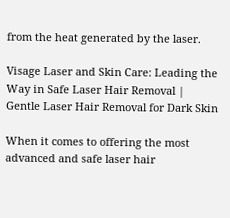from the heat generated by the laser.

Visage Laser and Skin Care: Leading the Way in Safe Laser Hair Removal | Gentle Laser Hair Removal for Dark Skin

When it comes to offering the most advanced and safe laser hair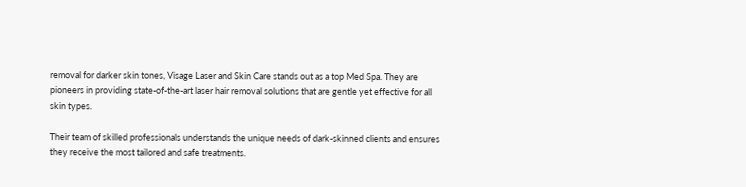removal for darker skin tones, Visage Laser and Skin Care stands out as a top Med Spa. They are pioneers in providing state-of-the-art laser hair removal solutions that are gentle yet effective for all skin types.

Their team of skilled professionals understands the unique needs of dark-skinned clients and ensures they receive the most tailored and safe treatments.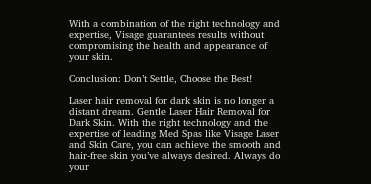With a combination of the right technology and expertise, Visage guarantees results without compromising the health and appearance of your skin.

Conclusion: Don’t Settle, Choose the Best!

Laser hair removal for dark skin is no longer a distant dream. Gentle Laser Hair Removal for Dark Skin. With the right technology and the expertise of leading Med Spas like Visage Laser and Skin Care, you can achieve the smooth and hair-free skin you’ve always desired. Always do your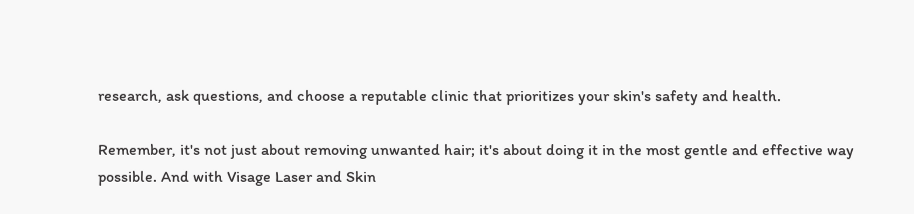research, ask questions, and choose a reputable clinic that prioritizes your skin's safety and health.

Remember, it's not just about removing unwanted hair; it's about doing it in the most gentle and effective way possible. And with Visage Laser and Skin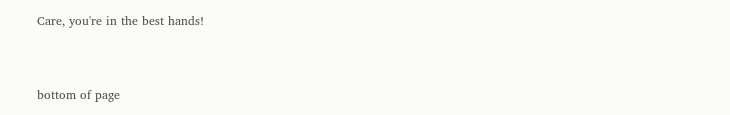Care, you're in the best hands!


bottom of page